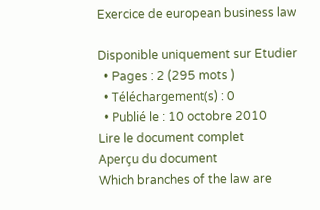Exercice de european business law

Disponible uniquement sur Etudier
  • Pages : 2 (295 mots )
  • Téléchargement(s) : 0
  • Publié le : 10 octobre 2010
Lire le document complet
Aperçu du document
Which branches of the law are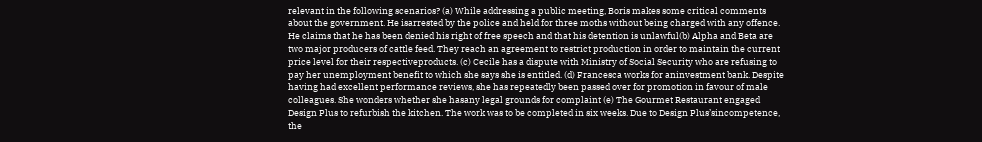relevant in the following scenarios? (a) While addressing a public meeting, Boris makes some critical comments about the government. He isarrested by the police and held for three moths without being charged with any offence. He claims that he has been denied his right of free speech and that his detention is unlawful(b) Alpha and Beta are two major producers of cattle feed. They reach an agreement to restrict production in order to maintain the current price level for their respectiveproducts. (c) Cecile has a dispute with Ministry of Social Security who are refusing to pay her unemployment benefit to which she says she is entitled. (d) Francesca works for aninvestment bank. Despite having had excellent performance reviews, she has repeatedly been passed over for promotion in favour of male colleagues. She wonders whether she hasany legal grounds for complaint (e) The Gourmet Restaurant engaged Design Plus to refurbish the kitchen. The work was to be completed in six weeks. Due to Design Plus’sincompetence, the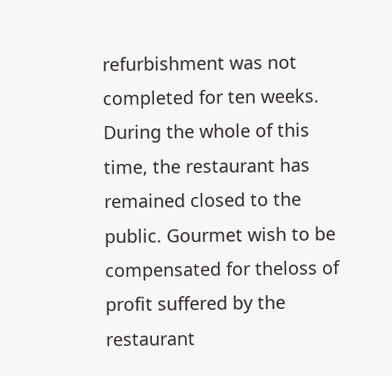refurbishment was not completed for ten weeks. During the whole of this time, the restaurant has remained closed to the public. Gourmet wish to be compensated for theloss of profit suffered by the restaurant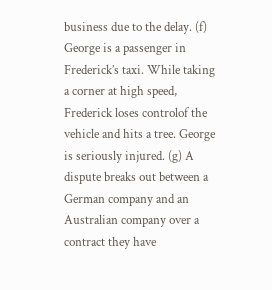business due to the delay. (f) George is a passenger in Frederick’s taxi. While taking a corner at high speed, Frederick loses controlof the vehicle and hits a tree. George is seriously injured. (g) A dispute breaks out between a German company and an Australian company over a contract they have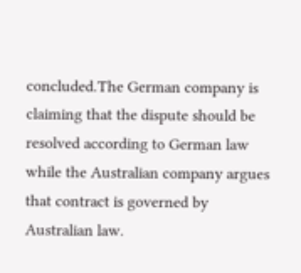concluded.The German company is claiming that the dispute should be resolved according to German law while the Australian company argues that contract is governed by Australian law.